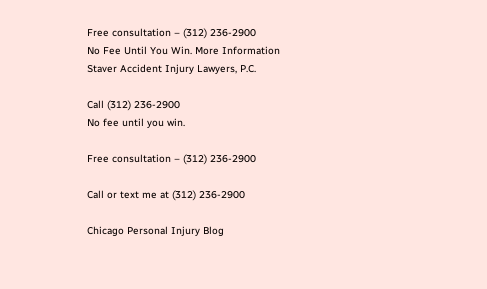Free consultation – (312) 236-2900
No Fee Until You Win. More Information
Staver Accident Injury Lawyers, P.C.

Call (312) 236-2900
No fee until you win.

Free consultation – (312) 236-2900

Call or text me at (312) 236-2900

Chicago Personal Injury Blog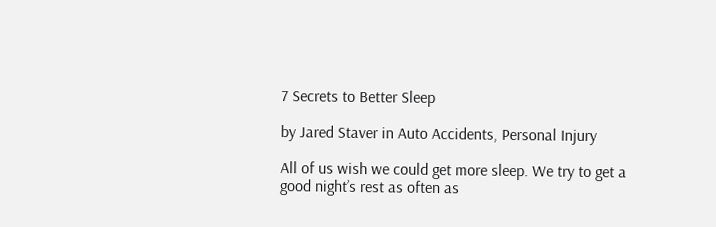7 Secrets to Better Sleep

by Jared Staver in Auto Accidents, Personal Injury

All of us wish we could get more sleep. We try to get a good night’s rest as often as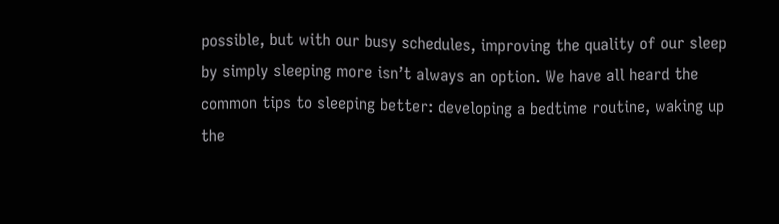possible, but with our busy schedules, improving the quality of our sleep by simply sleeping more isn’t always an option. We have all heard the common tips to sleeping better: developing a bedtime routine, waking up the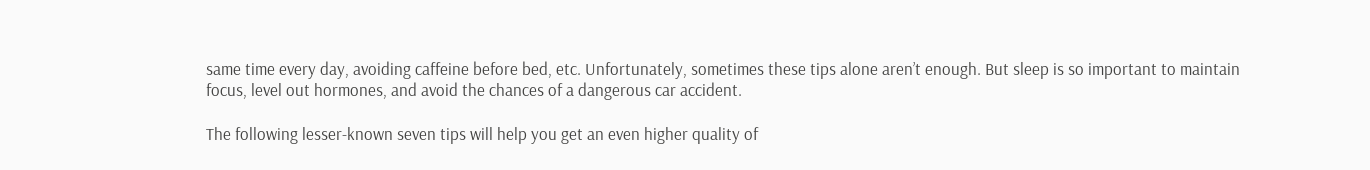same time every day, avoiding caffeine before bed, etc. Unfortunately, sometimes these tips alone aren’t enough. But sleep is so important to maintain focus, level out hormones, and avoid the chances of a dangerous car accident.

The following lesser-known seven tips will help you get an even higher quality of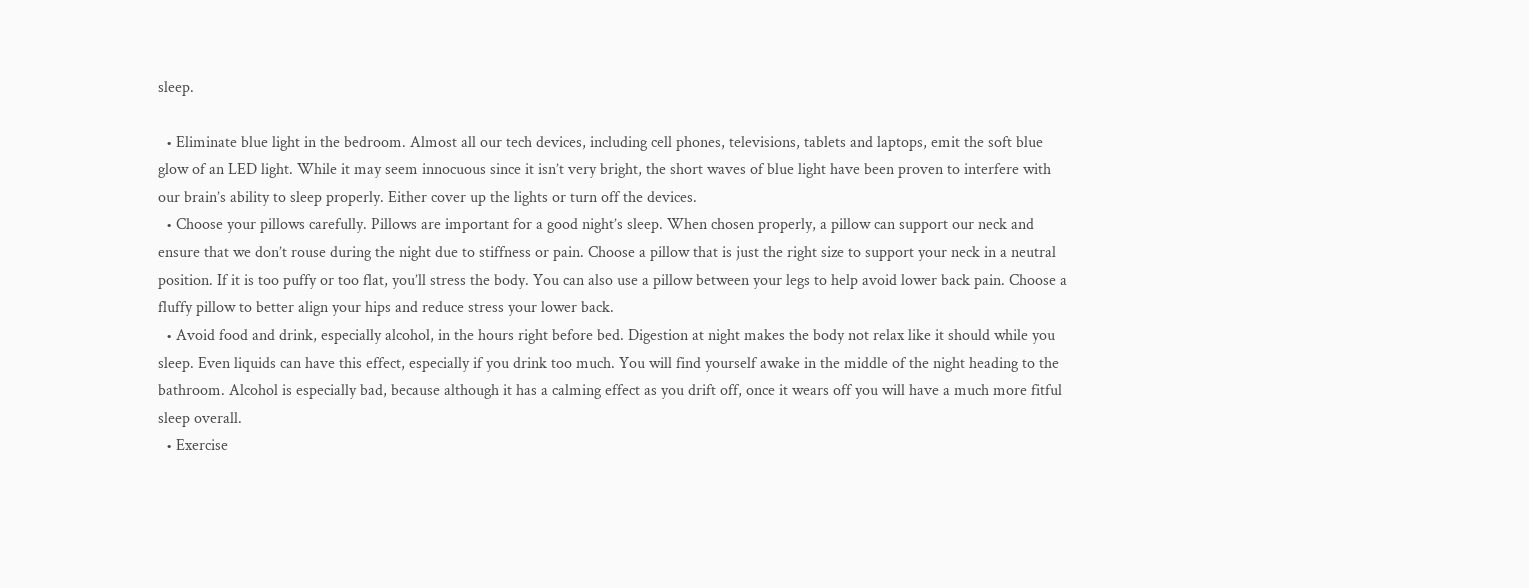sleep.

  • Eliminate blue light in the bedroom. Almost all our tech devices, including cell phones, televisions, tablets and laptops, emit the soft blue glow of an LED light. While it may seem innocuous since it isn’t very bright, the short waves of blue light have been proven to interfere with our brain’s ability to sleep properly. Either cover up the lights or turn off the devices.
  • Choose your pillows carefully. Pillows are important for a good night’s sleep. When chosen properly, a pillow can support our neck and ensure that we don’t rouse during the night due to stiffness or pain. Choose a pillow that is just the right size to support your neck in a neutral position. If it is too puffy or too flat, you’ll stress the body. You can also use a pillow between your legs to help avoid lower back pain. Choose a fluffy pillow to better align your hips and reduce stress your lower back.
  • Avoid food and drink, especially alcohol, in the hours right before bed. Digestion at night makes the body not relax like it should while you sleep. Even liquids can have this effect, especially if you drink too much. You will find yourself awake in the middle of the night heading to the bathroom. Alcohol is especially bad, because although it has a calming effect as you drift off, once it wears off you will have a much more fitful sleep overall.
  • Exercise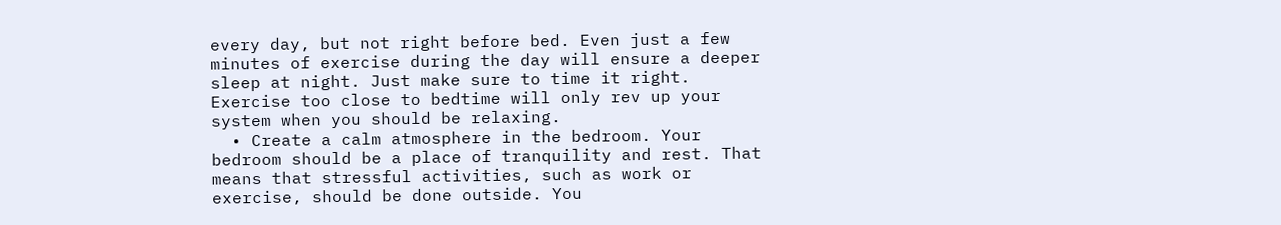every day, but not right before bed. Even just a few minutes of exercise during the day will ensure a deeper sleep at night. Just make sure to time it right. Exercise too close to bedtime will only rev up your system when you should be relaxing.
  • Create a calm atmosphere in the bedroom. Your bedroom should be a place of tranquility and rest. That means that stressful activities, such as work or exercise, should be done outside. You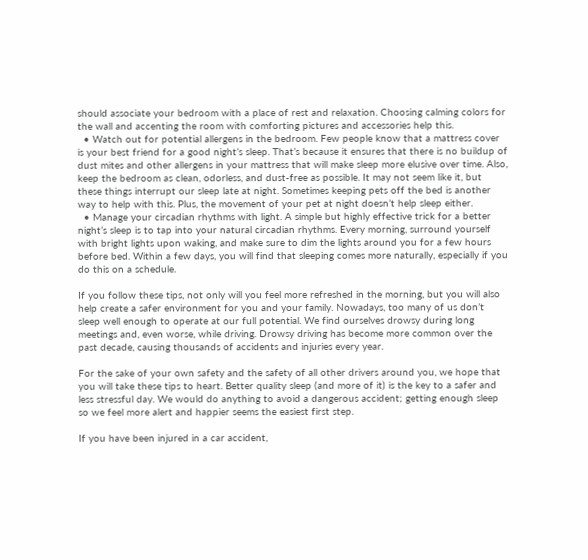should associate your bedroom with a place of rest and relaxation. Choosing calming colors for the wall and accenting the room with comforting pictures and accessories help this.
  • Watch out for potential allergens in the bedroom. Few people know that a mattress cover is your best friend for a good night’s sleep. That’s because it ensures that there is no buildup of dust mites and other allergens in your mattress that will make sleep more elusive over time. Also, keep the bedroom as clean, odorless, and dust-free as possible. It may not seem like it, but these things interrupt our sleep late at night. Sometimes keeping pets off the bed is another way to help with this. Plus, the movement of your pet at night doesn’t help sleep either.
  • Manage your circadian rhythms with light. A simple but highly effective trick for a better night’s sleep is to tap into your natural circadian rhythms. Every morning, surround yourself with bright lights upon waking, and make sure to dim the lights around you for a few hours before bed. Within a few days, you will find that sleeping comes more naturally, especially if you do this on a schedule.

If you follow these tips, not only will you feel more refreshed in the morning, but you will also help create a safer environment for you and your family. Nowadays, too many of us don’t sleep well enough to operate at our full potential. We find ourselves drowsy during long meetings and, even worse, while driving. Drowsy driving has become more common over the past decade, causing thousands of accidents and injuries every year.

For the sake of your own safety and the safety of all other drivers around you, we hope that you will take these tips to heart. Better quality sleep (and more of it) is the key to a safer and less stressful day. We would do anything to avoid a dangerous accident; getting enough sleep so we feel more alert and happier seems the easiest first step.

If you have been injured in a car accident,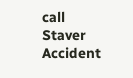call Staver Accident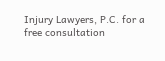Injury Lawyers, P.C. for a free consultation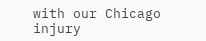with our Chicago injury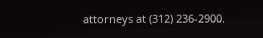attorneys at (312) 236-2900.